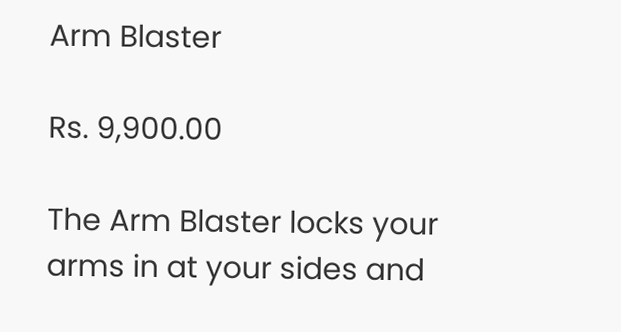Arm Blaster

Rs. 9,900.00

The Arm Blaster locks your arms in at your sides and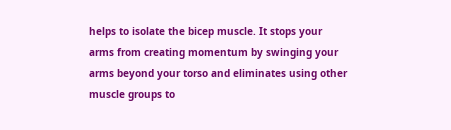helps to isolate the bicep muscle. It stops your arms from creating momentum by swinging your arms beyond your torso and eliminates using other muscle groups to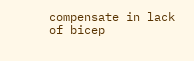compensate in lack of bicep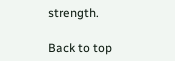strength.

Back to top